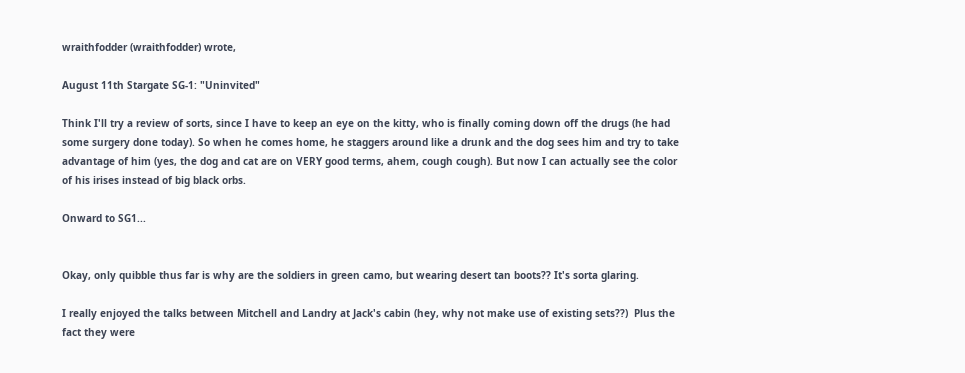wraithfodder (wraithfodder) wrote,

August 11th Stargate SG-1: "Uninvited"

Think I'll try a review of sorts, since I have to keep an eye on the kitty, who is finally coming down off the drugs (he had some surgery done today). So when he comes home, he staggers around like a drunk and the dog sees him and try to take advantage of him (yes, the dog and cat are on VERY good terms, ahem, cough cough). But now I can actually see the color of his irises instead of big black orbs.

Onward to SG1...


Okay, only quibble thus far is why are the soldiers in green camo, but wearing desert tan boots?? It's sorta glaring.

I really enjoyed the talks between Mitchell and Landry at Jack's cabin (hey, why not make use of existing sets??)  Plus the fact they were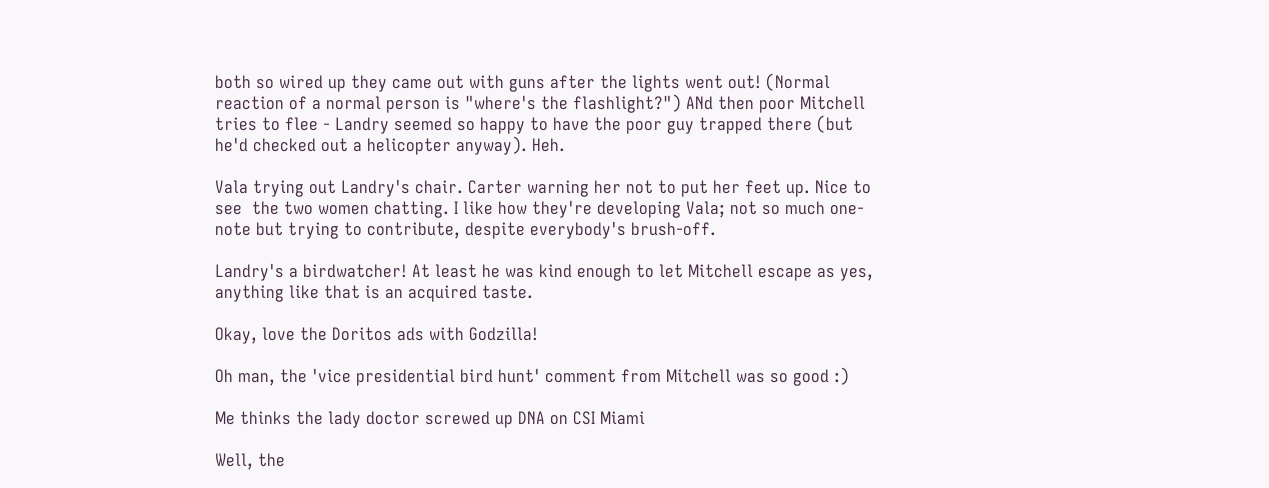both so wired up they came out with guns after the lights went out! (Normal reaction of a normal person is "where's the flashlight?") ANd then poor Mitchell tries to flee - Landry seemed so happy to have the poor guy trapped there (but he'd checked out a helicopter anyway). Heh.

Vala trying out Landry's chair. Carter warning her not to put her feet up. Nice to see  the two women chatting. I like how they're developing Vala; not so much one-note but trying to contribute, despite everybody's brush-off.

Landry's a birdwatcher! At least he was kind enough to let Mitchell escape as yes, anything like that is an acquired taste.

Okay, love the Doritos ads with Godzilla!

Oh man, the 'vice presidential bird hunt' comment from Mitchell was so good :)

Me thinks the lady doctor screwed up DNA on CSI Miami

Well, the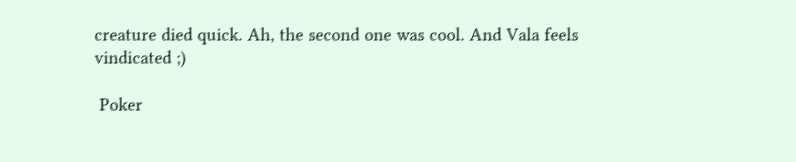creature died quick. Ah, the second one was cool. And Vala feels vindicated ;)

 Poker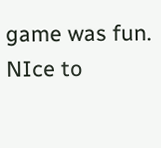game was fun. NIce to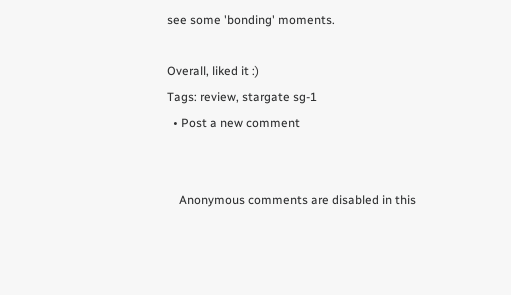see some 'bonding' moments.

Overall, liked it :)
Tags: review, stargate sg-1
  • Post a new comment


    Anonymous comments are disabled in this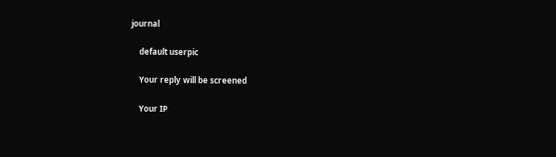journal

    default userpic

    Your reply will be screened

    Your IP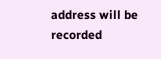address will be recorded